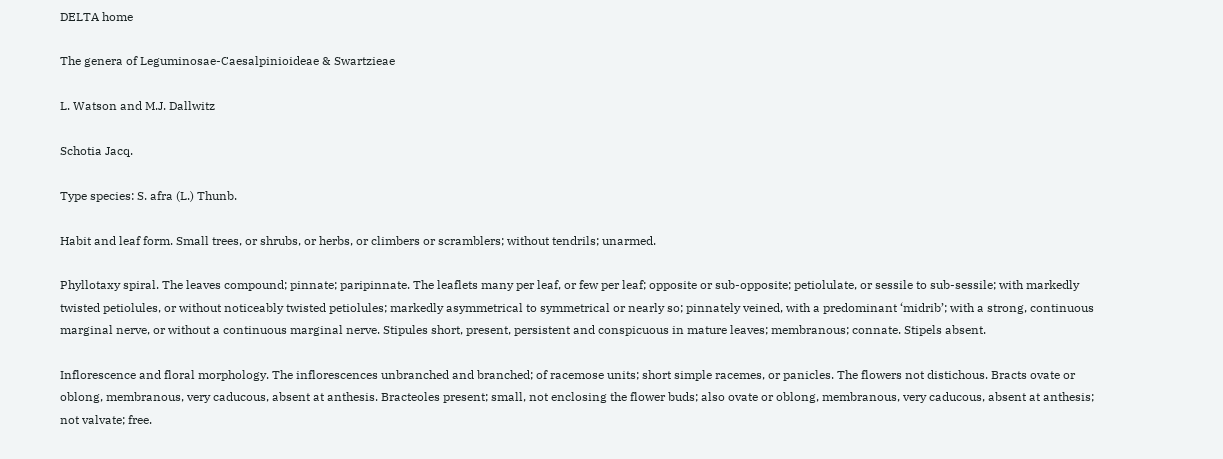DELTA home

The genera of Leguminosae-Caesalpinioideae & Swartzieae

L. Watson and M.J. Dallwitz

Schotia Jacq.

Type species: S. afra (L.) Thunb.

Habit and leaf form. Small trees, or shrubs, or herbs, or climbers or scramblers; without tendrils; unarmed.

Phyllotaxy spiral. The leaves compound; pinnate; paripinnate. The leaflets many per leaf, or few per leaf; opposite or sub-opposite; petiolulate, or sessile to sub-sessile; with markedly twisted petiolules, or without noticeably twisted petiolules; markedly asymmetrical to symmetrical or nearly so; pinnately veined, with a predominant ‘midrib’; with a strong, continuous marginal nerve, or without a continuous marginal nerve. Stipules short, present, persistent and conspicuous in mature leaves; membranous; connate. Stipels absent.

Inflorescence and floral morphology. The inflorescences unbranched and branched; of racemose units; short simple racemes, or panicles. The flowers not distichous. Bracts ovate or oblong, membranous, very caducous, absent at anthesis. Bracteoles present; small, not enclosing the flower buds; also ovate or oblong, membranous, very caducous, absent at anthesis; not valvate; free.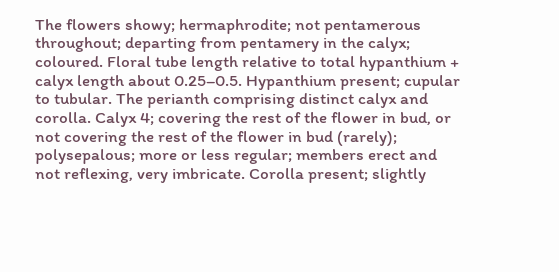The flowers showy; hermaphrodite; not pentamerous throughout; departing from pentamery in the calyx; coloured. Floral tube length relative to total hypanthium + calyx length about 0.25–0.5. Hypanthium present; cupular to tubular. The perianth comprising distinct calyx and corolla. Calyx 4; covering the rest of the flower in bud, or not covering the rest of the flower in bud (rarely); polysepalous; more or less regular; members erect and not reflexing, very imbricate. Corolla present; slightly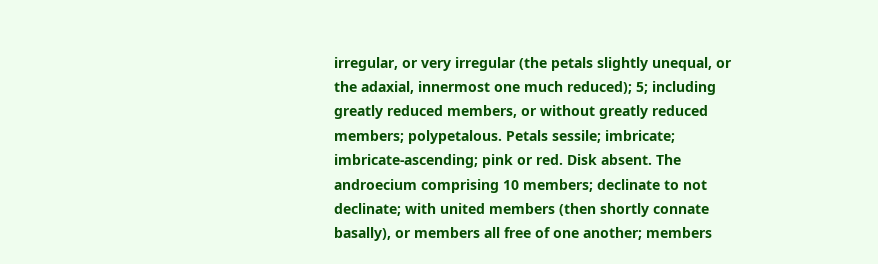irregular, or very irregular (the petals slightly unequal, or the adaxial, innermost one much reduced); 5; including greatly reduced members, or without greatly reduced members; polypetalous. Petals sessile; imbricate; imbricate-ascending; pink or red. Disk absent. The androecium comprising 10 members; declinate to not declinate; with united members (then shortly connate basally), or members all free of one another; members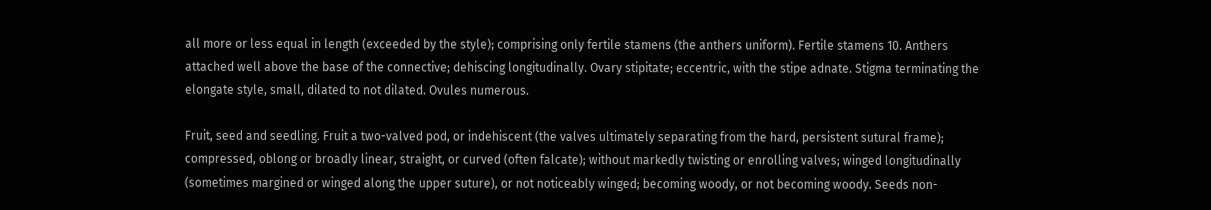all more or less equal in length (exceeded by the style); comprising only fertile stamens (the anthers uniform). Fertile stamens 10. Anthers attached well above the base of the connective; dehiscing longitudinally. Ovary stipitate; eccentric, with the stipe adnate. Stigma terminating the elongate style, small, dilated to not dilated. Ovules numerous.

Fruit, seed and seedling. Fruit a two-valved pod, or indehiscent (the valves ultimately separating from the hard, persistent sutural frame); compressed, oblong or broadly linear, straight, or curved (often falcate); without markedly twisting or enrolling valves; winged longitudinally (sometimes margined or winged along the upper suture), or not noticeably winged; becoming woody, or not becoming woody. Seeds non-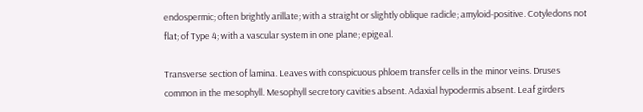endospermic; often brightly arillate; with a straight or slightly oblique radicle; amyloid-positive. Cotyledons not flat; of Type 4; with a vascular system in one plane; epigeal.

Transverse section of lamina. Leaves with conspicuous phloem transfer cells in the minor veins. Druses common in the mesophyll. Mesophyll secretory cavities absent. Adaxial hypodermis absent. Leaf girders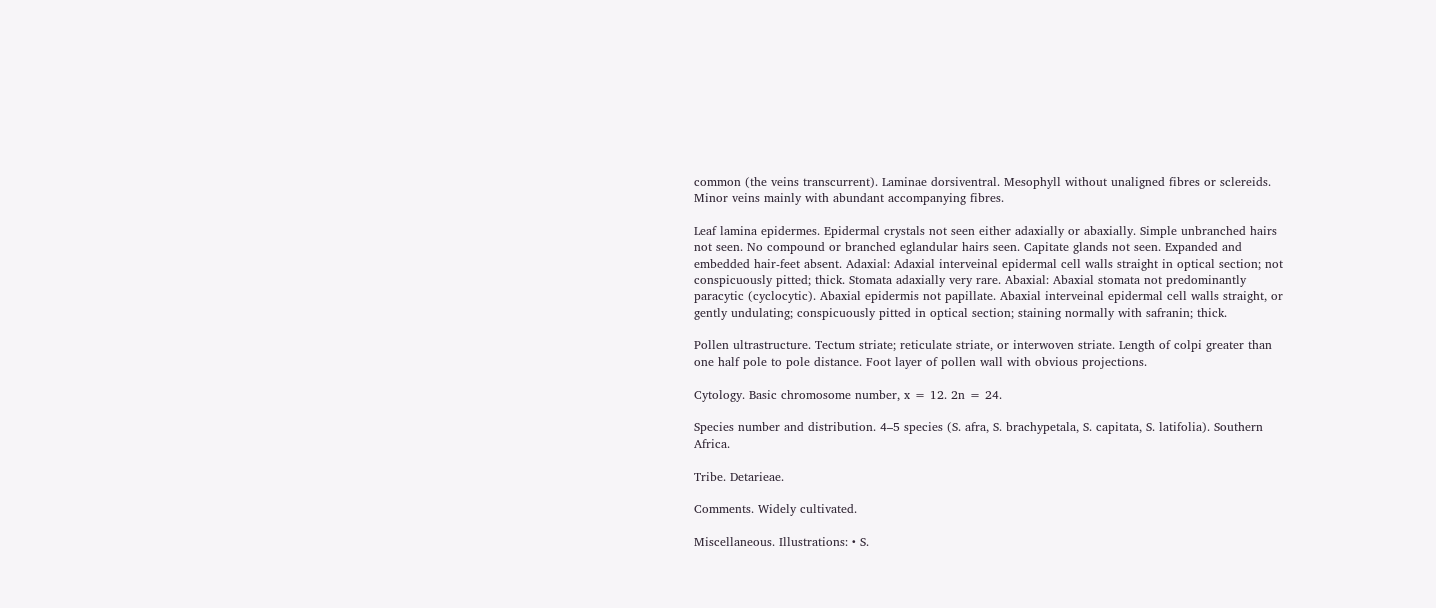common (the veins transcurrent). Laminae dorsiventral. Mesophyll without unaligned fibres or sclereids. Minor veins mainly with abundant accompanying fibres.

Leaf lamina epidermes. Epidermal crystals not seen either adaxially or abaxially. Simple unbranched hairs not seen. No compound or branched eglandular hairs seen. Capitate glands not seen. Expanded and embedded hair-feet absent. Adaxial: Adaxial interveinal epidermal cell walls straight in optical section; not conspicuously pitted; thick. Stomata adaxially very rare. Abaxial: Abaxial stomata not predominantly paracytic (cyclocytic). Abaxial epidermis not papillate. Abaxial interveinal epidermal cell walls straight, or gently undulating; conspicuously pitted in optical section; staining normally with safranin; thick.

Pollen ultrastructure. Tectum striate; reticulate striate, or interwoven striate. Length of colpi greater than one half pole to pole distance. Foot layer of pollen wall with obvious projections.

Cytology. Basic chromosome number, x = 12. 2n = 24.

Species number and distribution. 4–5 species (S. afra, S. brachypetala, S. capitata, S. latifolia). Southern Africa.

Tribe. Detarieae.

Comments. Widely cultivated.

Miscellaneous. Illustrations: • S.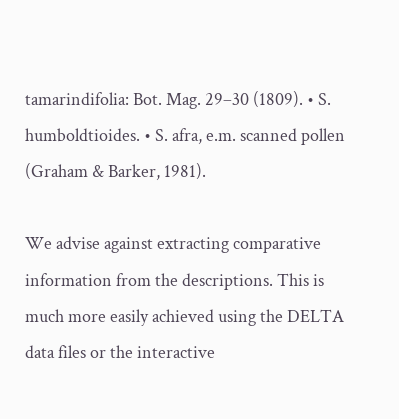tamarindifolia: Bot. Mag. 29–30 (1809). • S. humboldtioides. • S. afra, e.m. scanned pollen (Graham & Barker, 1981).

We advise against extracting comparative information from the descriptions. This is much more easily achieved using the DELTA data files or the interactive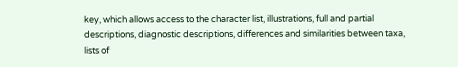key, which allows access to the character list, illustrations, full and partial descriptions, diagnostic descriptions, differences and similarities between taxa, lists of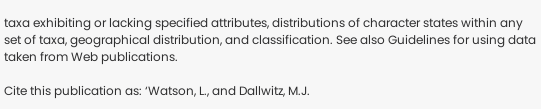taxa exhibiting or lacking specified attributes, distributions of character states within any set of taxa, geographical distribution, and classification. See also Guidelines for using data taken from Web publications.

Cite this publication as: ‘Watson, L., and Dallwitz, M.J.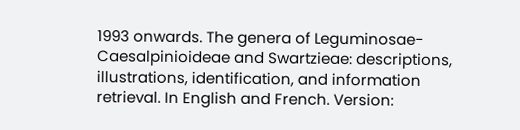1993 onwards. The genera of Leguminosae-Caesalpinioideae and Swartzieae: descriptions, illustrations, identification, and information retrieval. In English and French. Version: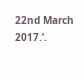22nd March 2017.’.